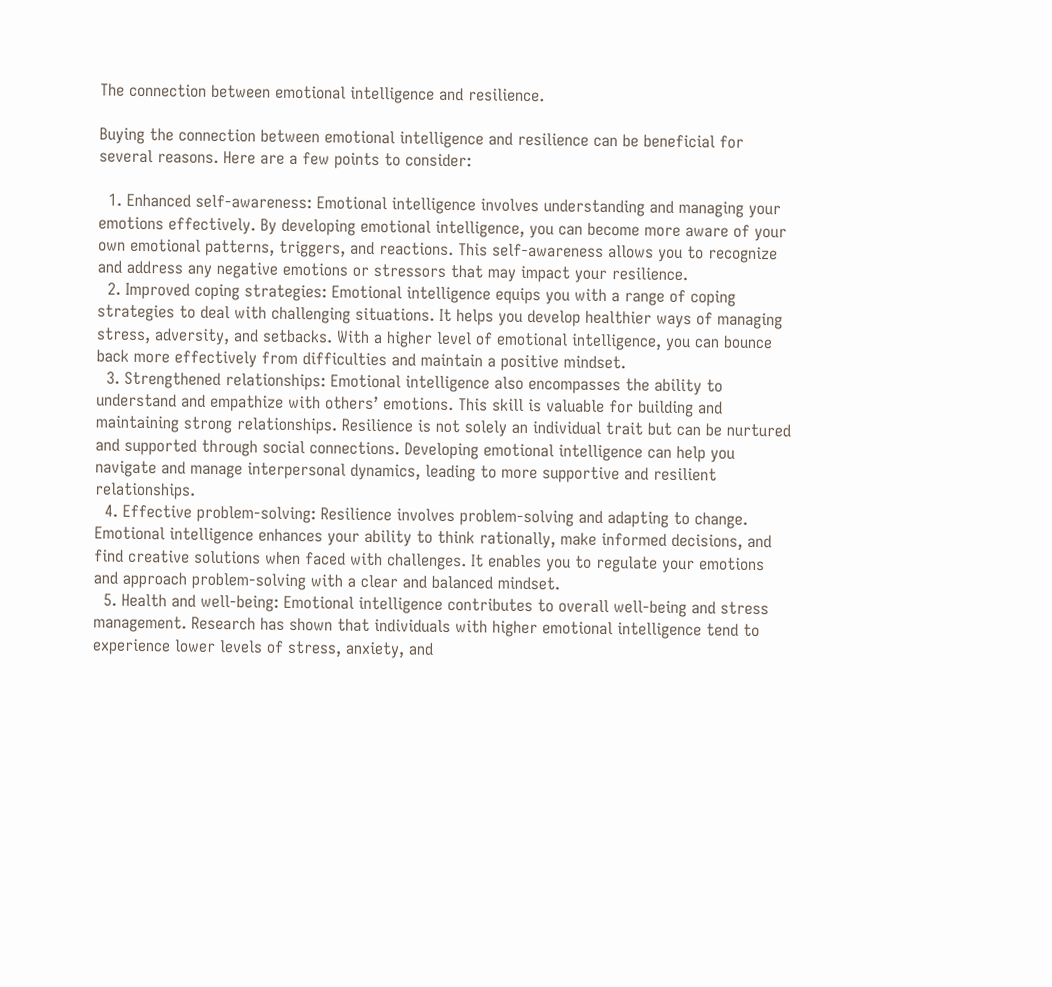The connection between emotional intelligence and resilience.

Buying the connection between emotional intelligence and resilience can be beneficial for several reasons. Here are a few points to consider:

  1. Enhanced self-awareness: Emotional intelligence involves understanding and managing your emotions effectively. By developing emotional intelligence, you can become more aware of your own emotional patterns, triggers, and reactions. This self-awareness allows you to recognize and address any negative emotions or stressors that may impact your resilience.
  2. Improved coping strategies: Emotional intelligence equips you with a range of coping strategies to deal with challenging situations. It helps you develop healthier ways of managing stress, adversity, and setbacks. With a higher level of emotional intelligence, you can bounce back more effectively from difficulties and maintain a positive mindset.
  3. Strengthened relationships: Emotional intelligence also encompasses the ability to understand and empathize with others’ emotions. This skill is valuable for building and maintaining strong relationships. Resilience is not solely an individual trait but can be nurtured and supported through social connections. Developing emotional intelligence can help you navigate and manage interpersonal dynamics, leading to more supportive and resilient relationships.
  4. Effective problem-solving: Resilience involves problem-solving and adapting to change. Emotional intelligence enhances your ability to think rationally, make informed decisions, and find creative solutions when faced with challenges. It enables you to regulate your emotions and approach problem-solving with a clear and balanced mindset.
  5. Health and well-being: Emotional intelligence contributes to overall well-being and stress management. Research has shown that individuals with higher emotional intelligence tend to experience lower levels of stress, anxiety, and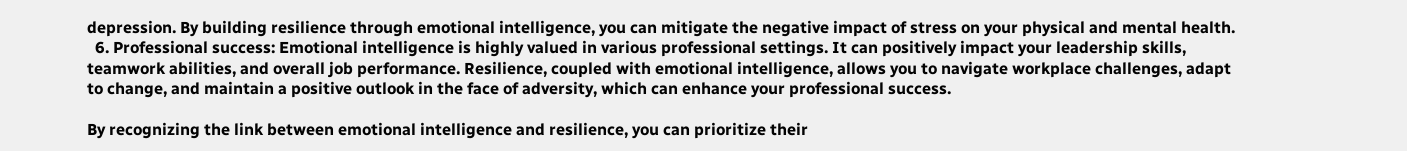depression. By building resilience through emotional intelligence, you can mitigate the negative impact of stress on your physical and mental health.
  6. Professional success: Emotional intelligence is highly valued in various professional settings. It can positively impact your leadership skills, teamwork abilities, and overall job performance. Resilience, coupled with emotional intelligence, allows you to navigate workplace challenges, adapt to change, and maintain a positive outlook in the face of adversity, which can enhance your professional success.

By recognizing the link between emotional intelligence and resilience, you can prioritize their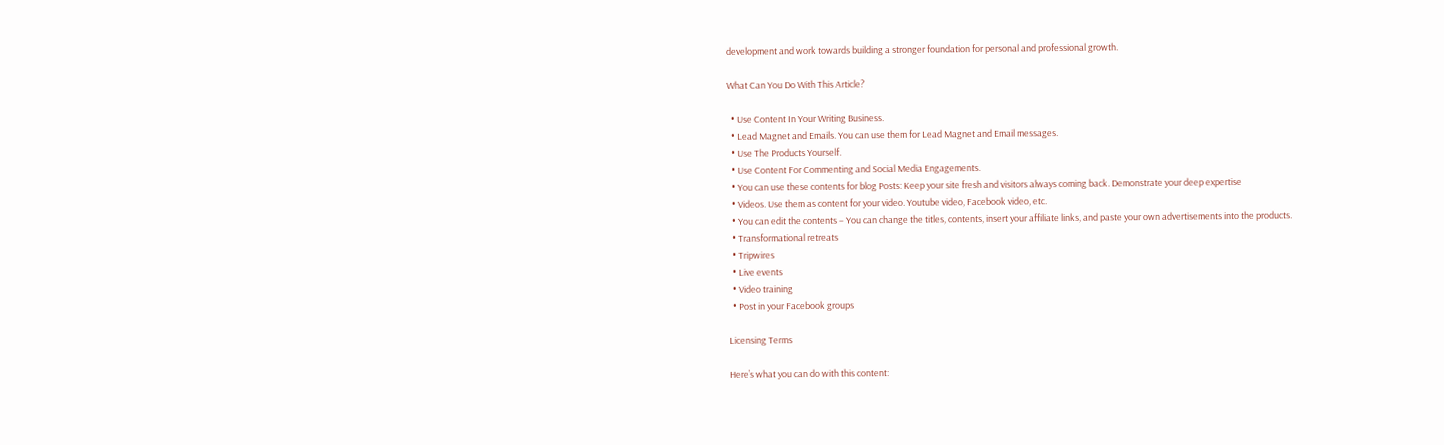development and work towards building a stronger foundation for personal and professional growth.

What Can You Do With This Article?

  • Use Content In Your Writing Business.
  • Lead Magnet and Emails. You can use them for Lead Magnet and Email messages.
  • Use The Products Yourself.
  • Use Content For Commenting and Social Media Engagements.
  • You can use these contents for blog Posts: Keep your site fresh and visitors always coming back. Demonstrate your deep expertise
  • Videos. Use them as content for your video. Youtube video, Facebook video, etc.
  • You can edit the contents – You can change the titles, contents, insert your affiliate links, and paste your own advertisements into the products.
  • Transformational retreats
  • Tripwires
  • Live events
  • Video training
  • Post in your Facebook groups

Licensing Terms

Here’s what you can do with this content: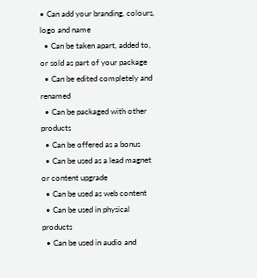• Can add your branding, colours, logo and name
  • Can be taken apart, added to, or sold as part of your package
  • Can be edited completely and renamed
  • Can be packaged with other products
  • Can be offered as a bonus
  • Can be used as a lead magnet or content upgrade
  • Can be used as web content
  • Can be used in physical products
  • Can be used in audio and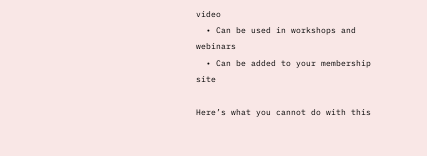video
  • Can be used in workshops and webinars
  • Can be added to your membership site

Here’s what you cannot do with this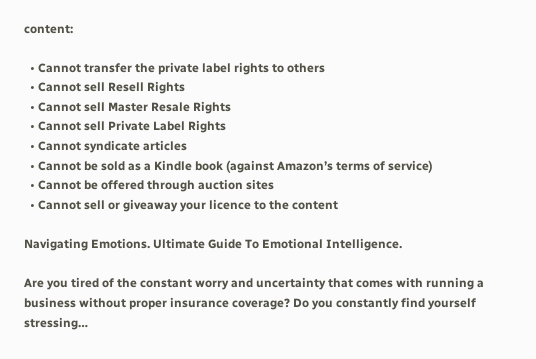content:

  • Cannot transfer the private label rights to others
  • Cannot sell Resell Rights
  • Cannot sell Master Resale Rights
  • Cannot sell Private Label Rights
  • Cannot syndicate articles
  • Cannot be sold as a Kindle book (against Amazon’s terms of service)
  • Cannot be offered through auction sites
  • Cannot sell or giveaway your licence to the content

Navigating Emotions. Ultimate Guide To Emotional Intelligence.

Are you tired of the constant worry and uncertainty that comes with running a business without proper insurance coverage? Do you constantly find yourself stressing…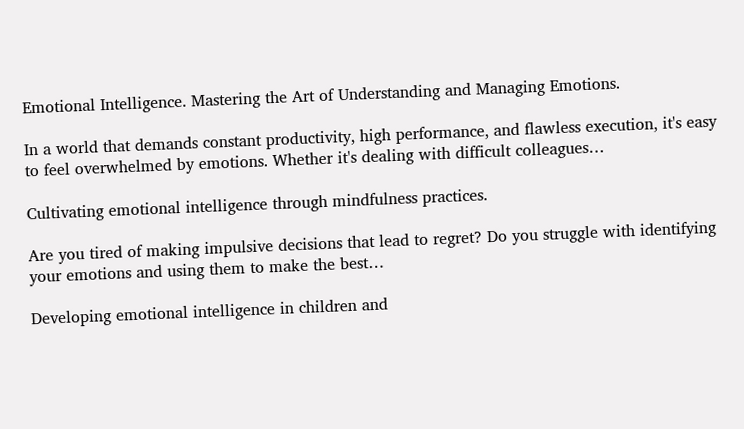Emotional Intelligence. Mastering the Art of Understanding and Managing Emotions.

In a world that demands constant productivity, high performance, and flawless execution, it's easy to feel overwhelmed by emotions. Whether it's dealing with difficult colleagues…

Cultivating emotional intelligence through mindfulness practices.

Are you tired of making impulsive decisions that lead to regret? Do you struggle with identifying your emotions and using them to make the best…

Developing emotional intelligence in children and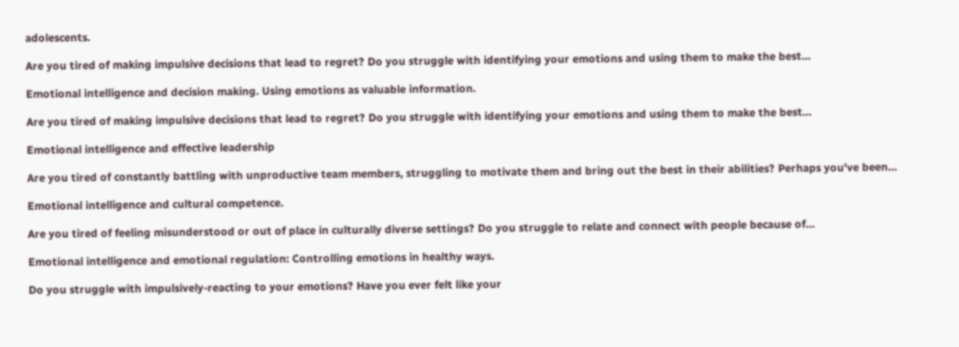adolescents.

Are you tired of making impulsive decisions that lead to regret? Do you struggle with identifying your emotions and using them to make the best…

Emotional intelligence and decision making. Using emotions as valuable information.

Are you tired of making impulsive decisions that lead to regret? Do you struggle with identifying your emotions and using them to make the best…

Emotional intelligence and effective leadership

Are you tired of constantly battling with unproductive team members, struggling to motivate them and bring out the best in their abilities? Perhaps you've been…

Emotional intelligence and cultural competence.

Are you tired of feeling misunderstood or out of place in culturally diverse settings? Do you struggle to relate and connect with people because of…

Emotional intelligence and emotional regulation: Controlling emotions in healthy ways.

Do you struggle with impulsively-reacting to your emotions? Have you ever felt like your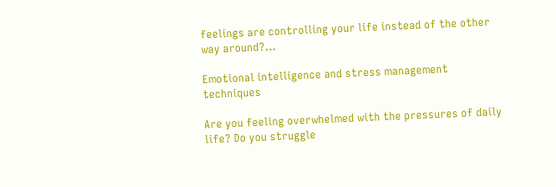feelings are controlling your life instead of the other way around?…

Emotional intelligence and stress management techniques

Are you feeling overwhelmed with the pressures of daily life? Do you struggle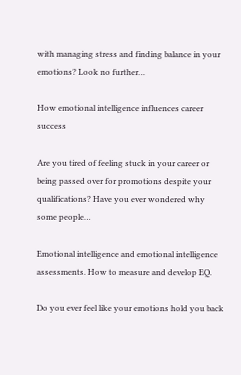with managing stress and finding balance in your emotions? Look no further…

How emotional intelligence influences career success

Are you tired of feeling stuck in your career or being passed over for promotions despite your qualifications? Have you ever wondered why some people…

Emotional intelligence and emotional intelligence assessments. How to measure and develop EQ.

Do you ever feel like your emotions hold you back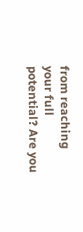from reaching your full potential? Are you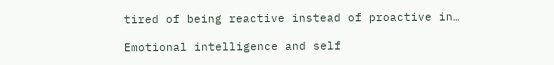tired of being reactive instead of proactive in…

Emotional intelligence and self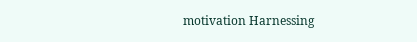motivation Harnessing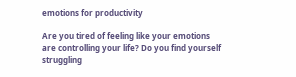emotions for productivity

Are you tired of feeling like your emotions are controlling your life? Do you find yourself struggling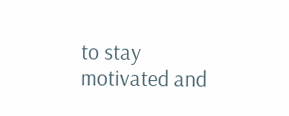to stay motivated and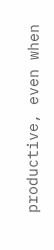productive, even when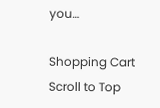you…

Shopping Cart
Scroll to Top